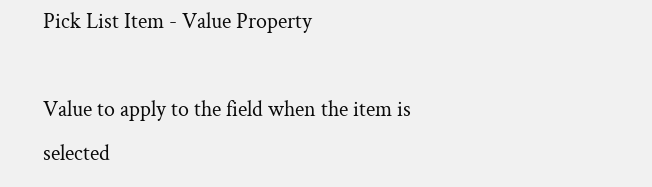Pick List Item - Value Property

Value to apply to the field when the item is selected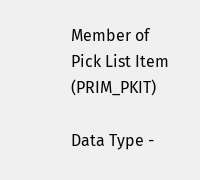Member of Pick List Item (PRIM_PKIT)

Data Type -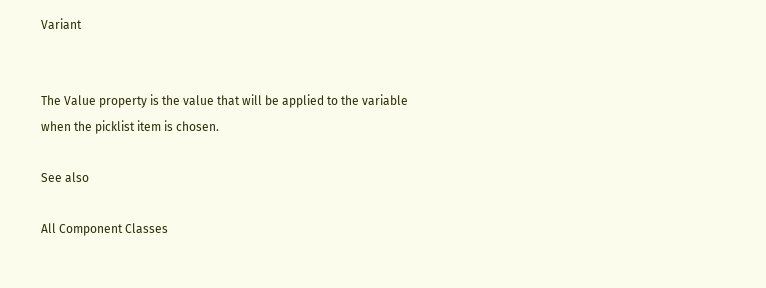Variant


The Value property is the value that will be applied to the variable when the picklist item is chosen.

See also

All Component Classes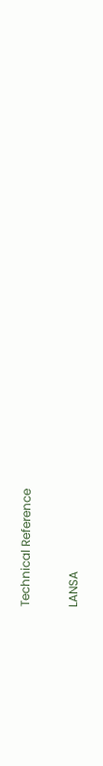Technical Reference

LANSA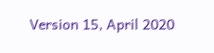Version 15, April 2020